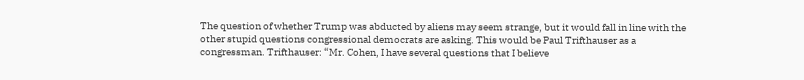The question of whether Trump was abducted by aliens may seem strange, but it would fall in line with the other stupid questions congressional democrats are asking. This would be Paul Trifthauser as a congressman. Trifthauser: “Mr. Cohen, I have several questions that I believe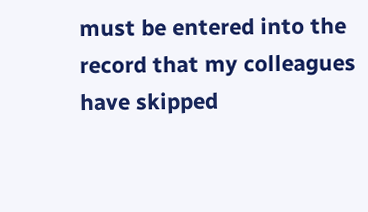must be entered into the record that my colleagues have skipped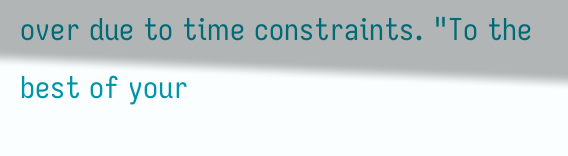over due to time constraints. "To the best of your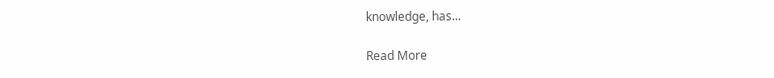knowledge, has...

Read More